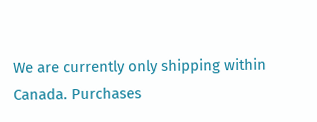We are currently only shipping within Canada. Purchases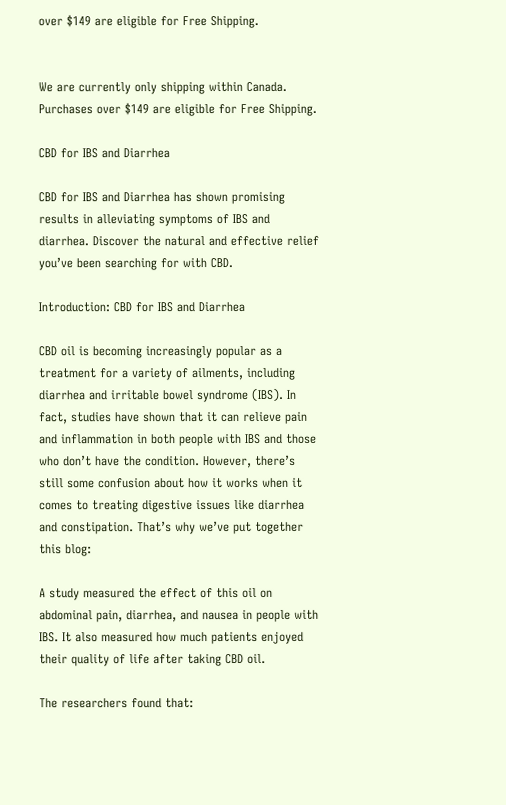over $149 are eligible for Free Shipping.


We are currently only shipping within Canada. Purchases over $149 are eligible for Free Shipping.

CBD for IBS and Diarrhea

CBD for IBS and Diarrhea has shown promising results in alleviating symptoms of IBS and diarrhea. Discover the natural and effective relief you’ve been searching for with CBD.

Introduction: CBD for IBS and Diarrhea

CBD oil is becoming increasingly popular as a treatment for a variety of ailments, including diarrhea and irritable bowel syndrome (IBS). In fact, studies have shown that it can relieve pain and inflammation in both people with IBS and those who don’t have the condition. However, there’s still some confusion about how it works when it comes to treating digestive issues like diarrhea and constipation. That’s why we’ve put together this blog:

A study measured the effect of this oil on abdominal pain, diarrhea, and nausea in people with IBS. It also measured how much patients enjoyed their quality of life after taking CBD oil.

The researchers found that: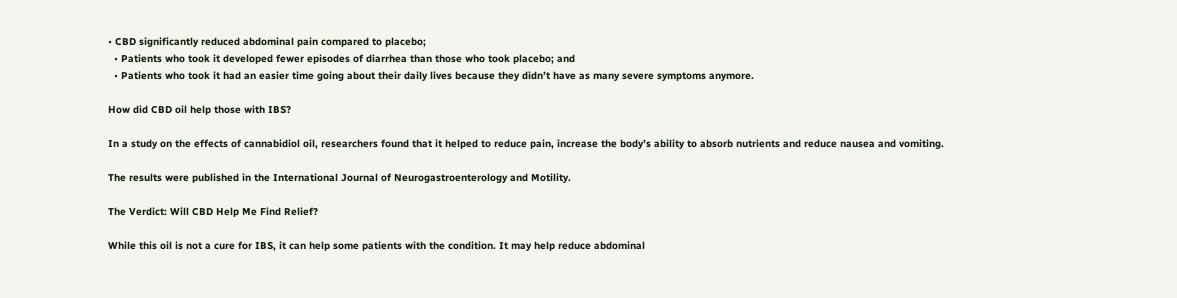• CBD significantly reduced abdominal pain compared to placebo;
  • Patients who took it developed fewer episodes of diarrhea than those who took placebo; and
  • Patients who took it had an easier time going about their daily lives because they didn’t have as many severe symptoms anymore.

How did CBD oil help those with IBS?

In a study on the effects of cannabidiol oil, researchers found that it helped to reduce pain, increase the body’s ability to absorb nutrients and reduce nausea and vomiting.

The results were published in the International Journal of Neurogastroenterology and Motility.

The Verdict: Will CBD Help Me Find Relief?

While this oil is not a cure for IBS, it can help some patients with the condition. It may help reduce abdominal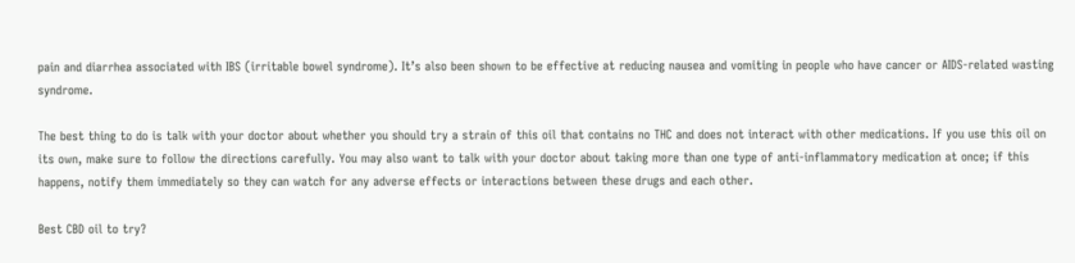pain and diarrhea associated with IBS (irritable bowel syndrome). It’s also been shown to be effective at reducing nausea and vomiting in people who have cancer or AIDS-related wasting syndrome.

The best thing to do is talk with your doctor about whether you should try a strain of this oil that contains no THC and does not interact with other medications. If you use this oil on its own, make sure to follow the directions carefully. You may also want to talk with your doctor about taking more than one type of anti-inflammatory medication at once; if this happens, notify them immediately so they can watch for any adverse effects or interactions between these drugs and each other.

Best CBD oil to try?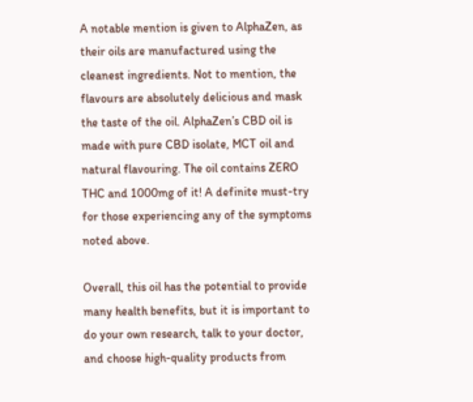A notable mention is given to AlphaZen, as their oils are manufactured using the cleanest ingredients. Not to mention, the flavours are absolutely delicious and mask the taste of the oil. AlphaZen’s CBD oil is made with pure CBD isolate, MCT oil and natural flavouring. The oil contains ZERO THC and 1000mg of it! A definite must-try for those experiencing any of the symptoms noted above.

Overall, this oil has the potential to provide many health benefits, but it is important to do your own research, talk to your doctor, and choose high-quality products from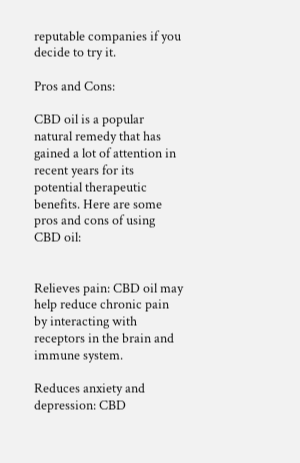reputable companies if you decide to try it.

Pros and Cons:

CBD oil is a popular natural remedy that has gained a lot of attention in recent years for its potential therapeutic benefits. Here are some pros and cons of using CBD oil:


Relieves pain: CBD oil may help reduce chronic pain by interacting with receptors in the brain and immune system.

Reduces anxiety and depression: CBD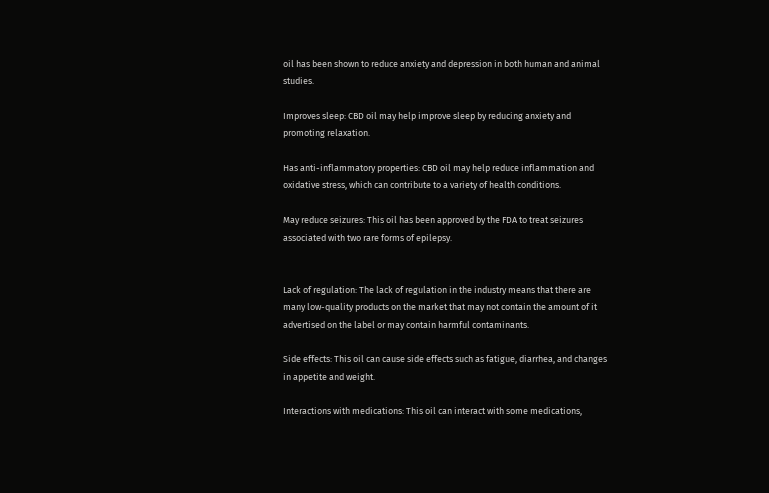oil has been shown to reduce anxiety and depression in both human and animal studies.

Improves sleep: CBD oil may help improve sleep by reducing anxiety and promoting relaxation.

Has anti-inflammatory properties: CBD oil may help reduce inflammation and oxidative stress, which can contribute to a variety of health conditions.

May reduce seizures: This oil has been approved by the FDA to treat seizures associated with two rare forms of epilepsy.


Lack of regulation: The lack of regulation in the industry means that there are many low-quality products on the market that may not contain the amount of it advertised on the label or may contain harmful contaminants.

Side effects: This oil can cause side effects such as fatigue, diarrhea, and changes in appetite and weight.

Interactions with medications: This oil can interact with some medications,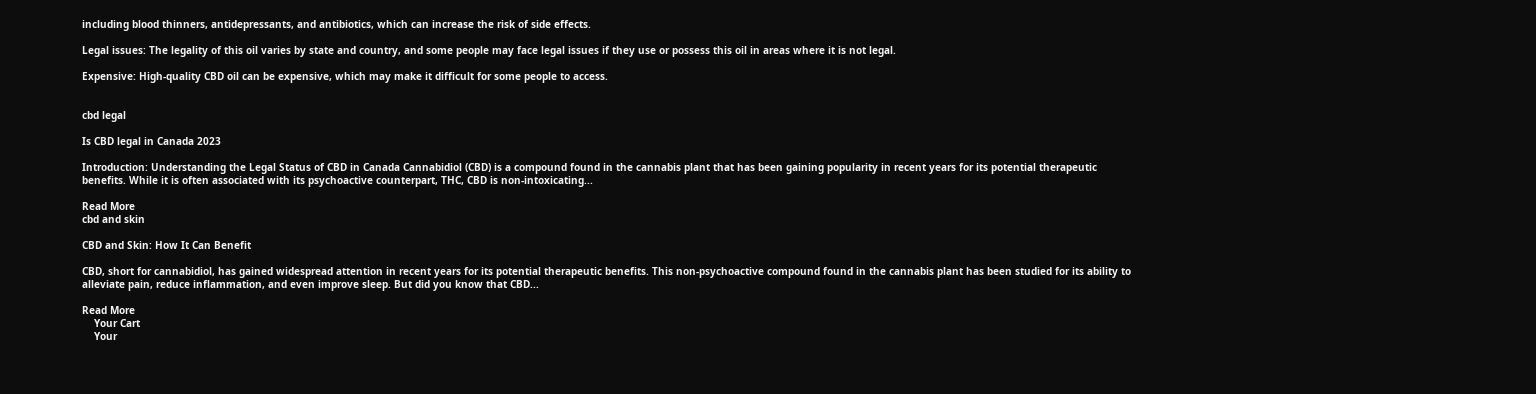including blood thinners, antidepressants, and antibiotics, which can increase the risk of side effects.

Legal issues: The legality of this oil varies by state and country, and some people may face legal issues if they use or possess this oil in areas where it is not legal.

Expensive: High-quality CBD oil can be expensive, which may make it difficult for some people to access.


cbd legal

Is CBD legal in Canada 2023

Introduction: Understanding the Legal Status of CBD in Canada Cannabidiol (CBD) is a compound found in the cannabis plant that has been gaining popularity in recent years for its potential therapeutic benefits. While it is often associated with its psychoactive counterpart, THC, CBD is non-intoxicating...

Read More
cbd and skin

CBD and Skin: How It Can Benefit

CBD, short for cannabidiol, has gained widespread attention in recent years for its potential therapeutic benefits. This non-psychoactive compound found in the cannabis plant has been studied for its ability to alleviate pain, reduce inflammation, and even improve sleep. But did you know that CBD...

Read More
    Your Cart
    Your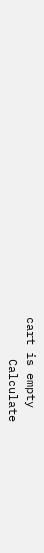cart is empty
      Calculate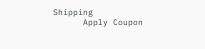Shipping
      Apply Coupon